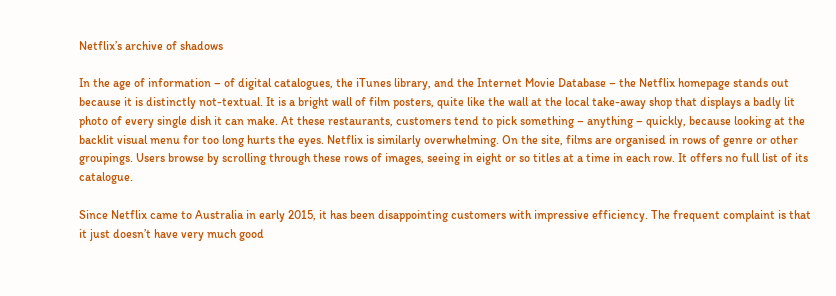Netflix’s archive of shadows

In the age of information – of digital catalogues, the iTunes library, and the Internet Movie Database – the Netflix homepage stands out because it is distinctly not-textual. It is a bright wall of film posters, quite like the wall at the local take-away shop that displays a badly lit photo of every single dish it can make. At these restaurants, customers tend to pick something – anything – quickly, because looking at the backlit visual menu for too long hurts the eyes. Netflix is similarly overwhelming. On the site, films are organised in rows of genre or other groupings. Users browse by scrolling through these rows of images, seeing in eight or so titles at a time in each row. It offers no full list of its catalogue.

Since Netflix came to Australia in early 2015, it has been disappointing customers with impressive efficiency. The frequent complaint is that it just doesn’t have very much good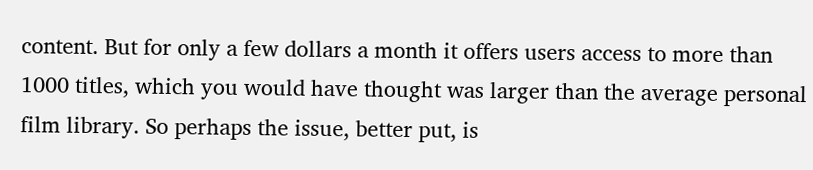content. But for only a few dollars a month it offers users access to more than 1000 titles, which you would have thought was larger than the average personal film library. So perhaps the issue, better put, is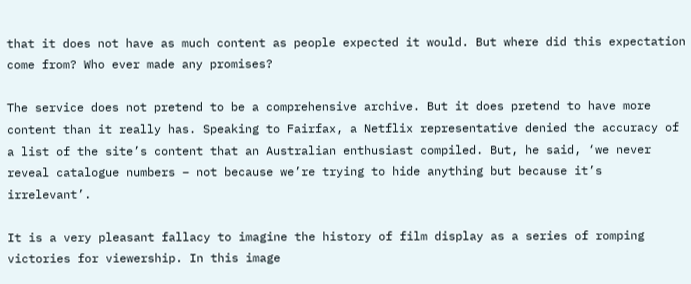that it does not have as much content as people expected it would. But where did this expectation come from? Who ever made any promises?

The service does not pretend to be a comprehensive archive. But it does pretend to have more content than it really has. Speaking to Fairfax, a Netflix representative denied the accuracy of a list of the site’s content that an Australian enthusiast compiled. But, he said, ‘we never reveal catalogue numbers – not because we’re trying to hide anything but because it’s irrelevant’.

It is a very pleasant fallacy to imagine the history of film display as a series of romping victories for viewership. In this image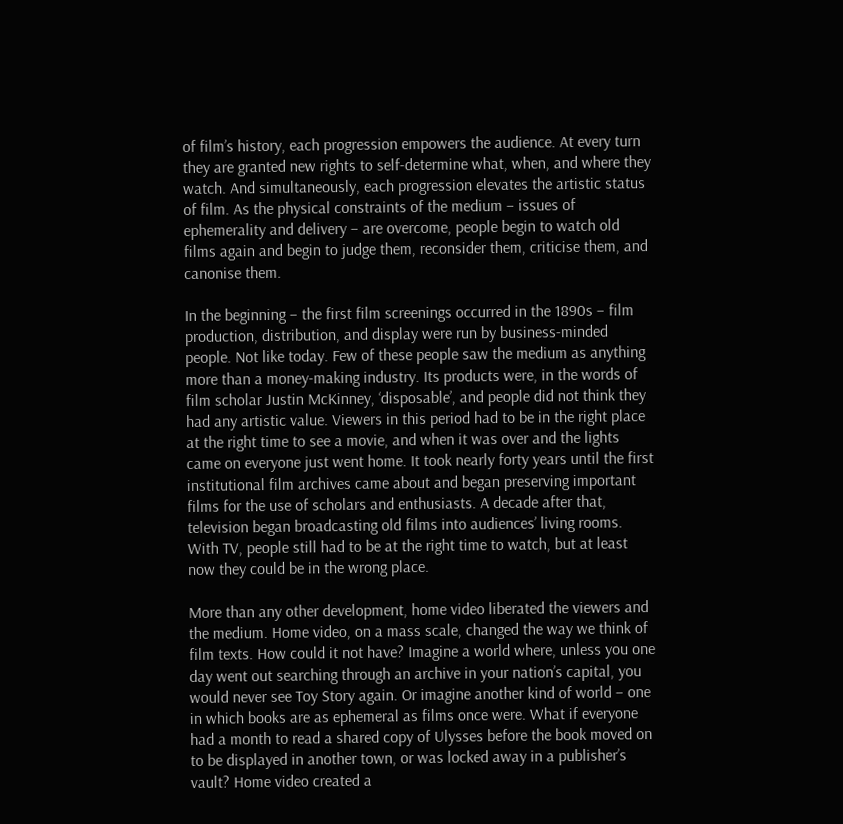of film’s history, each progression empowers the audience. At every turn they are granted new rights to self-determine what, when, and where they watch. And simultaneously, each progression elevates the artistic status of film. As the physical constraints of the medium – issues of ephemerality and delivery – are overcome, people begin to watch old films again and begin to judge them, reconsider them, criticise them, and canonise them.

In the beginning – the first film screenings occurred in the 1890s – film production, distribution, and display were run by business-minded people. Not like today. Few of these people saw the medium as anything more than a money-making industry. Its products were, in the words of film scholar Justin McKinney, ‘disposable’, and people did not think they had any artistic value. Viewers in this period had to be in the right place at the right time to see a movie, and when it was over and the lights came on everyone just went home. It took nearly forty years until the first institutional film archives came about and began preserving important films for the use of scholars and enthusiasts. A decade after that, television began broadcasting old films into audiences’ living rooms. With TV, people still had to be at the right time to watch, but at least now they could be in the wrong place.

More than any other development, home video liberated the viewers and the medium. Home video, on a mass scale, changed the way we think of film texts. How could it not have? Imagine a world where, unless you one day went out searching through an archive in your nation’s capital, you would never see Toy Story again. Or imagine another kind of world – one in which books are as ephemeral as films once were. What if everyone had a month to read a shared copy of Ulysses before the book moved on to be displayed in another town, or was locked away in a publisher’s vault? Home video created a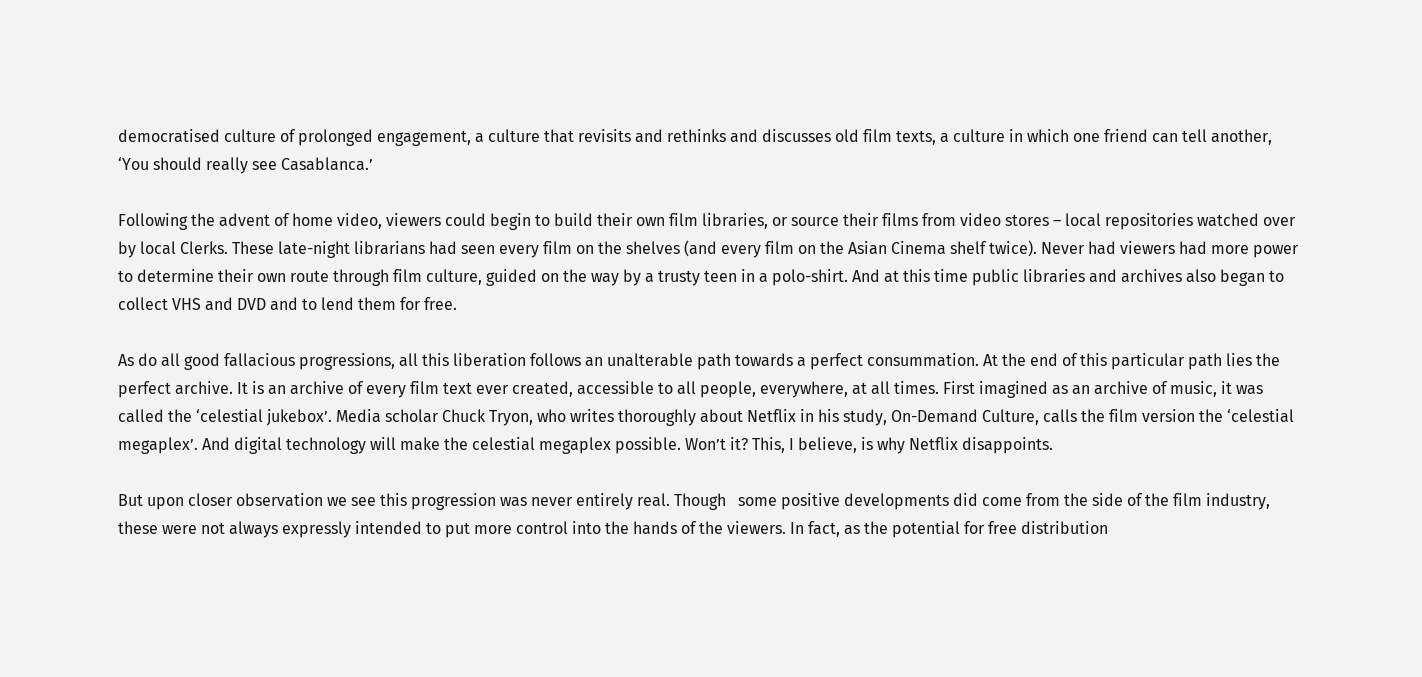democratised culture of prolonged engagement, a culture that revisits and rethinks and discusses old film texts, a culture in which one friend can tell another, ‘You should really see Casablanca.’

Following the advent of home video, viewers could begin to build their own film libraries, or source their films from video stores – local repositories watched over by local Clerks. These late-night librarians had seen every film on the shelves (and every film on the Asian Cinema shelf twice). Never had viewers had more power to determine their own route through film culture, guided on the way by a trusty teen in a polo-shirt. And at this time public libraries and archives also began to collect VHS and DVD and to lend them for free.

As do all good fallacious progressions, all this liberation follows an unalterable path towards a perfect consummation. At the end of this particular path lies the perfect archive. It is an archive of every film text ever created, accessible to all people, everywhere, at all times. First imagined as an archive of music, it was called the ‘celestial jukebox’. Media scholar Chuck Tryon, who writes thoroughly about Netflix in his study, On-Demand Culture, calls the film version the ‘celestial megaplex’. And digital technology will make the celestial megaplex possible. Won’t it? This, I believe, is why Netflix disappoints.

But upon closer observation we see this progression was never entirely real. Though   some positive developments did come from the side of the film industry, these were not always expressly intended to put more control into the hands of the viewers. In fact, as the potential for free distribution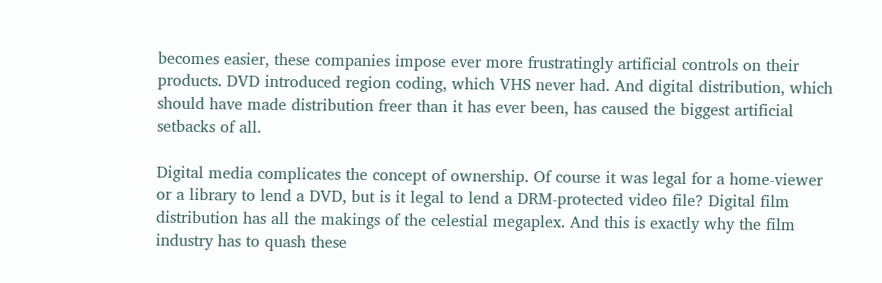becomes easier, these companies impose ever more frustratingly artificial controls on their products. DVD introduced region coding, which VHS never had. And digital distribution, which should have made distribution freer than it has ever been, has caused the biggest artificial setbacks of all.

Digital media complicates the concept of ownership. Of course it was legal for a home-viewer or a library to lend a DVD, but is it legal to lend a DRM-protected video file? Digital film distribution has all the makings of the celestial megaplex. And this is exactly why the film industry has to quash these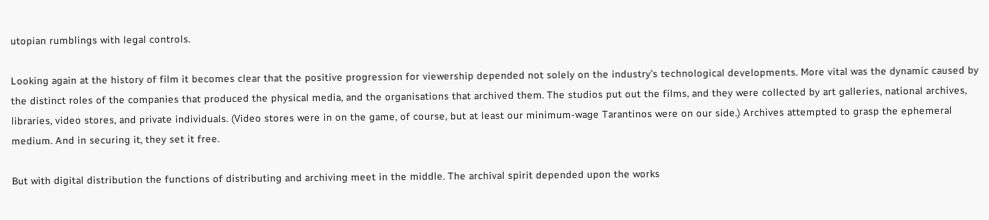utopian rumblings with legal controls.

Looking again at the history of film it becomes clear that the positive progression for viewership depended not solely on the industry’s technological developments. More vital was the dynamic caused by the distinct roles of the companies that produced the physical media, and the organisations that archived them. The studios put out the films, and they were collected by art galleries, national archives, libraries, video stores, and private individuals. (Video stores were in on the game, of course, but at least our minimum-wage Tarantinos were on our side.) Archives attempted to grasp the ephemeral medium. And in securing it, they set it free.

But with digital distribution the functions of distributing and archiving meet in the middle. The archival spirit depended upon the works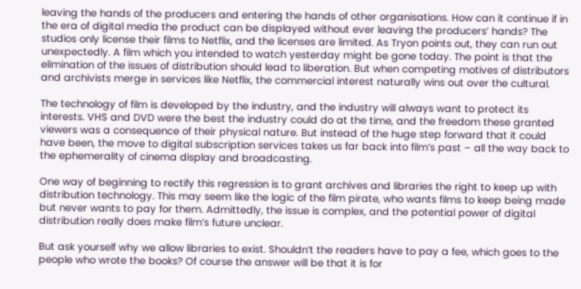leaving the hands of the producers and entering the hands of other organisations. How can it continue if in the era of digital media the product can be displayed without ever leaving the producers’ hands? The studios only license their films to Netflix, and the licenses are limited. As Tryon points out, they can run out unexpectedly. A film which you intended to watch yesterday might be gone today. The point is that the elimination of the issues of distribution should lead to liberation. But when competing motives of distributors and archivists merge in services like Netflix, the commercial interest naturally wins out over the cultural.

The technology of film is developed by the industry, and the industry will always want to protect its interests. VHS and DVD were the best the industry could do at the time, and the freedom these granted viewers was a consequence of their physical nature. But instead of the huge step forward that it could have been, the move to digital subscription services takes us far back into film’s past – all the way back to the ephemerality of cinema display and broadcasting.

One way of beginning to rectify this regression is to grant archives and libraries the right to keep up with distribution technology. This may seem like the logic of the film pirate, who wants films to keep being made but never wants to pay for them. Admittedly, the issue is complex, and the potential power of digital distribution really does make film’s future unclear.

But ask yourself why we allow libraries to exist. Shouldn’t the readers have to pay a fee, which goes to the people who wrote the books? Of course the answer will be that it is for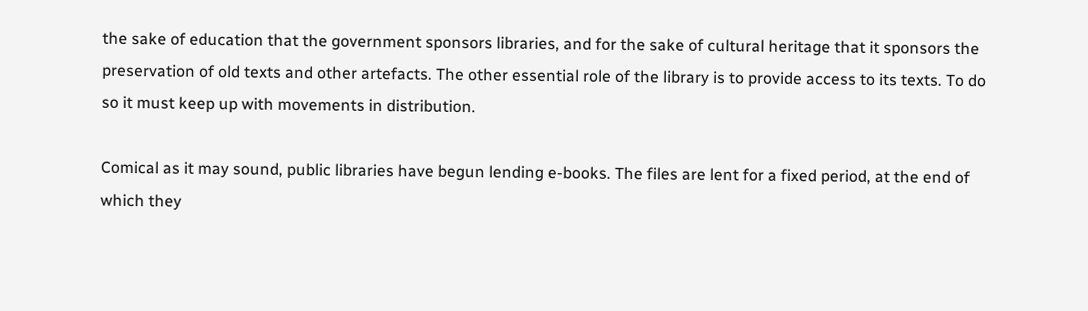the sake of education that the government sponsors libraries, and for the sake of cultural heritage that it sponsors the preservation of old texts and other artefacts. The other essential role of the library is to provide access to its texts. To do so it must keep up with movements in distribution.

Comical as it may sound, public libraries have begun lending e-books. The files are lent for a fixed period, at the end of which they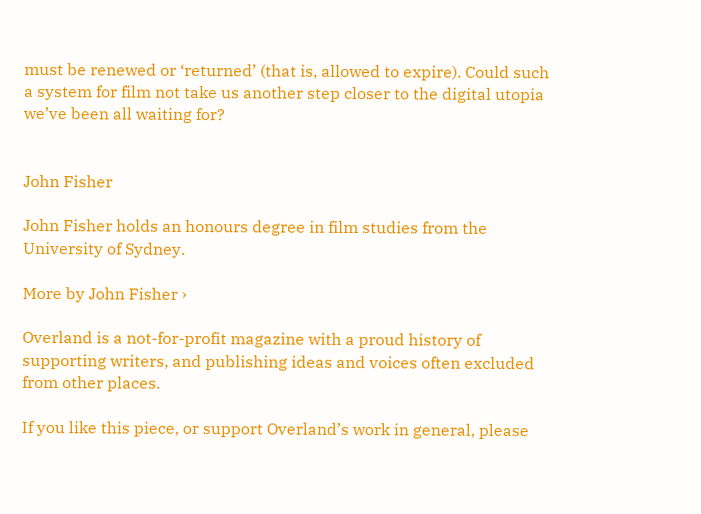must be renewed or ‘returned’ (that is, allowed to expire). Could such a system for film not take us another step closer to the digital utopia we’ve been all waiting for?


John Fisher

John Fisher holds an honours degree in film studies from the University of Sydney.

More by John Fisher ›

Overland is a not-for-profit magazine with a proud history of supporting writers, and publishing ideas and voices often excluded from other places.

If you like this piece, or support Overland’s work in general, please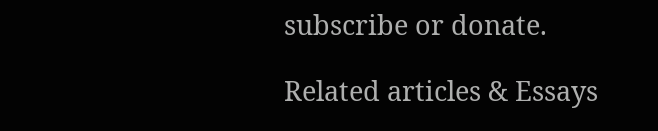subscribe or donate.

Related articles & Essays